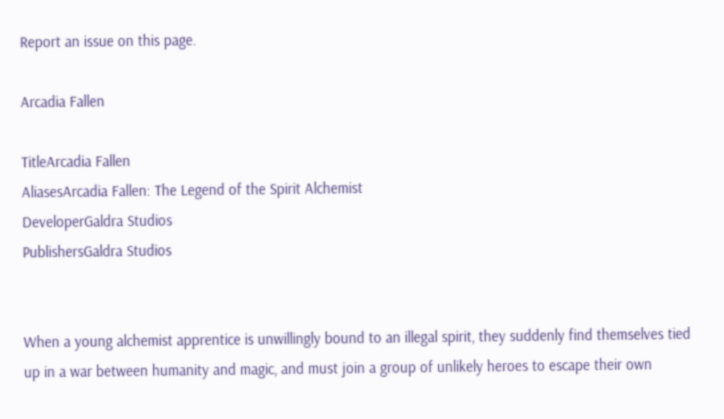Report an issue on this page.

Arcadia Fallen

TitleArcadia Fallen
AliasesArcadia Fallen: The Legend of the Spirit Alchemist
DeveloperGaldra Studios
PublishersGaldra Studios


When a young alchemist apprentice is unwillingly bound to an illegal spirit, they suddenly find themselves tied up in a war between humanity and magic, and must join a group of unlikely heroes to escape their own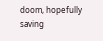doom, hopefully saving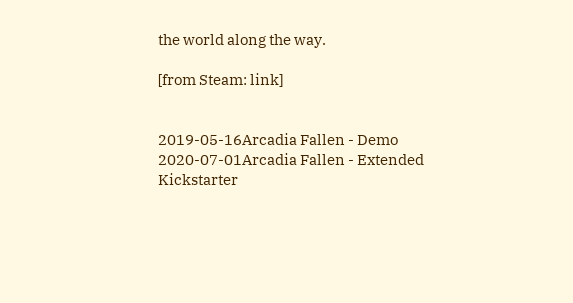the world along the way.

[from Steam: link]


2019-05-16Arcadia Fallen - Demo
2020-07-01Arcadia Fallen - Extended Kickstarter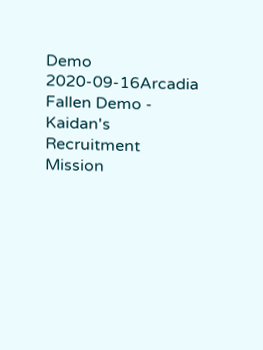Demo
2020-09-16Arcadia Fallen Demo - Kaidan's Recruitment Mission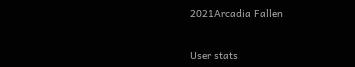2021Arcadia Fallen


User stats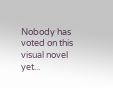Nobody has voted on this visual novel yet...